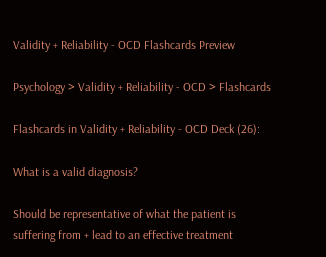Validity + Reliability - OCD Flashcards Preview

Psychology > Validity + Reliability - OCD > Flashcards

Flashcards in Validity + Reliability - OCD Deck (26):

What is a valid diagnosis?

Should be representative of what the patient is suffering from + lead to an effective treatment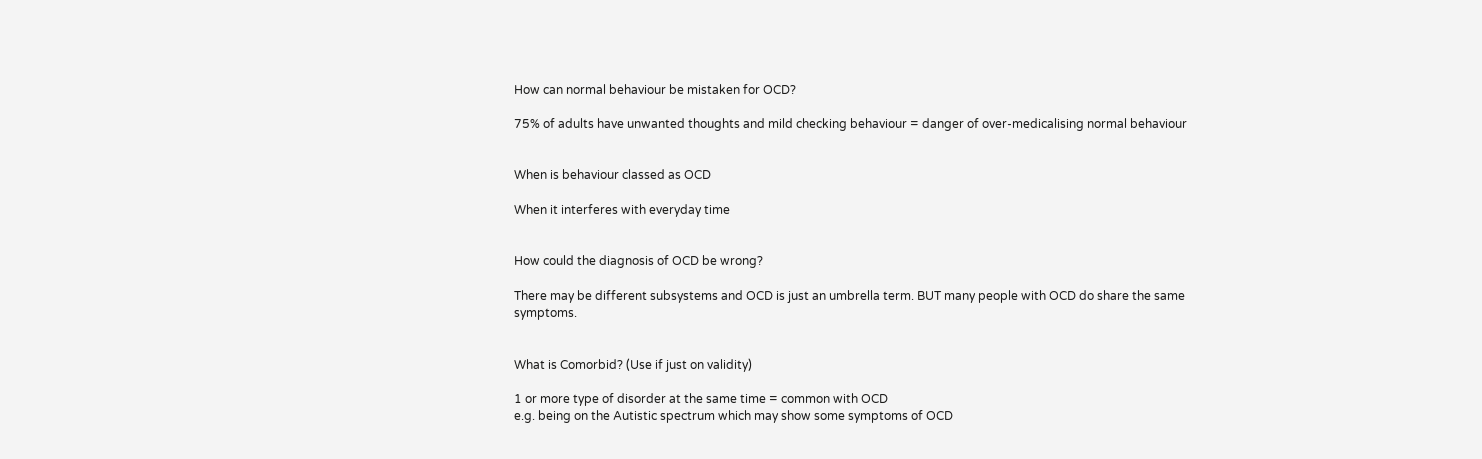How can normal behaviour be mistaken for OCD?

75% of adults have unwanted thoughts and mild checking behaviour = danger of over-medicalising normal behaviour


When is behaviour classed as OCD

When it interferes with everyday time


How could the diagnosis of OCD be wrong?

There may be different subsystems and OCD is just an umbrella term. BUT many people with OCD do share the same symptoms.


What is Comorbid? (Use if just on validity)

1 or more type of disorder at the same time = common with OCD
e.g. being on the Autistic spectrum which may show some symptoms of OCD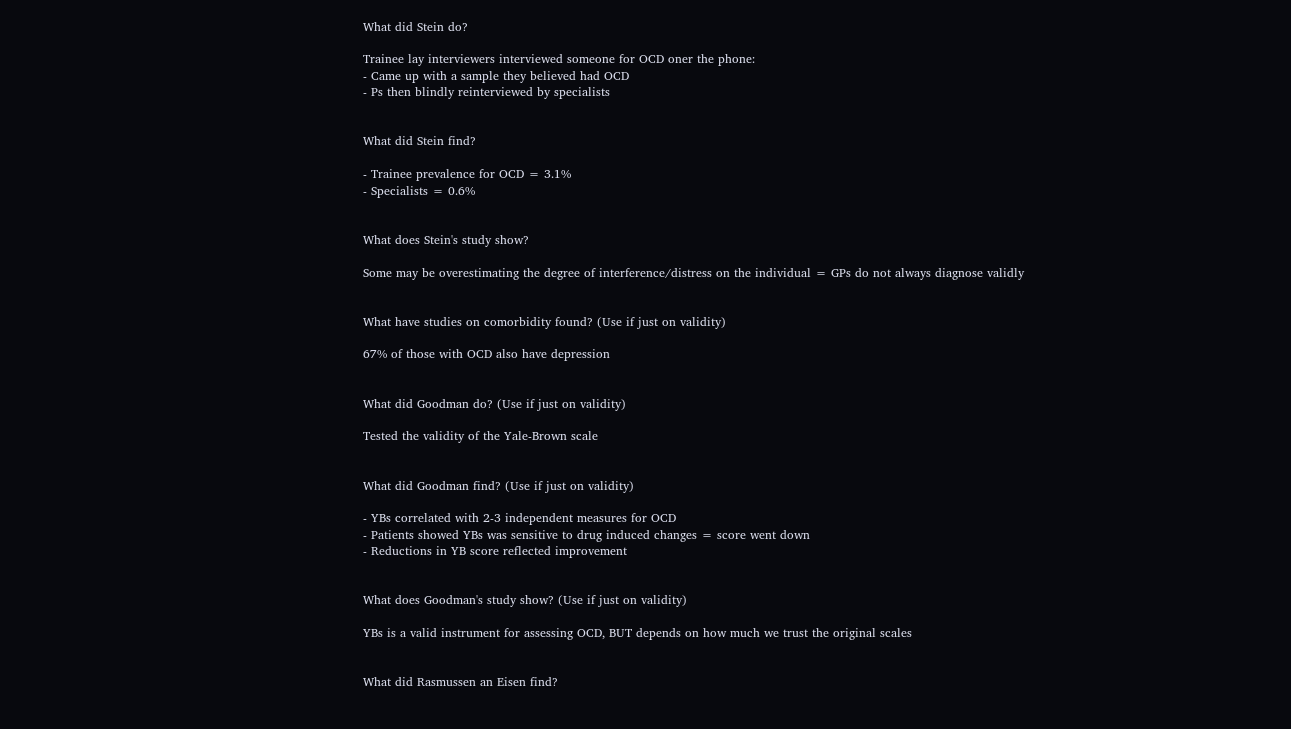What did Stein do?

Trainee lay interviewers interviewed someone for OCD oner the phone:
- Came up with a sample they believed had OCD
- Ps then blindly reinterviewed by specialists


What did Stein find?

- Trainee prevalence for OCD = 3.1%
- Specialists = 0.6%


What does Stein's study show?

Some may be overestimating the degree of interference/distress on the individual = GPs do not always diagnose validly


What have studies on comorbidity found? (Use if just on validity)

67% of those with OCD also have depression


What did Goodman do? (Use if just on validity)

Tested the validity of the Yale-Brown scale


What did Goodman find? (Use if just on validity)

- YBs correlated with 2-3 independent measures for OCD
- Patients showed YBs was sensitive to drug induced changes = score went down
- Reductions in YB score reflected improvement


What does Goodman's study show? (Use if just on validity)

YBs is a valid instrument for assessing OCD, BUT depends on how much we trust the original scales


What did Rasmussen an Eisen find?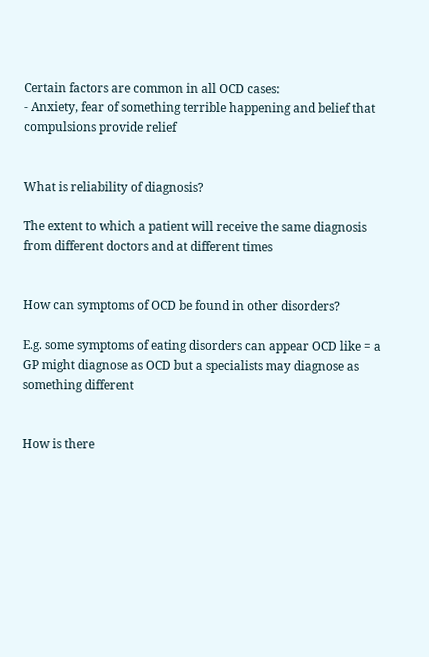Certain factors are common in all OCD cases:
- Anxiety, fear of something terrible happening and belief that compulsions provide relief


What is reliability of diagnosis?

The extent to which a patient will receive the same diagnosis from different doctors and at different times


How can symptoms of OCD be found in other disorders?

E.g. some symptoms of eating disorders can appear OCD like = a GP might diagnose as OCD but a specialists may diagnose as something different


How is there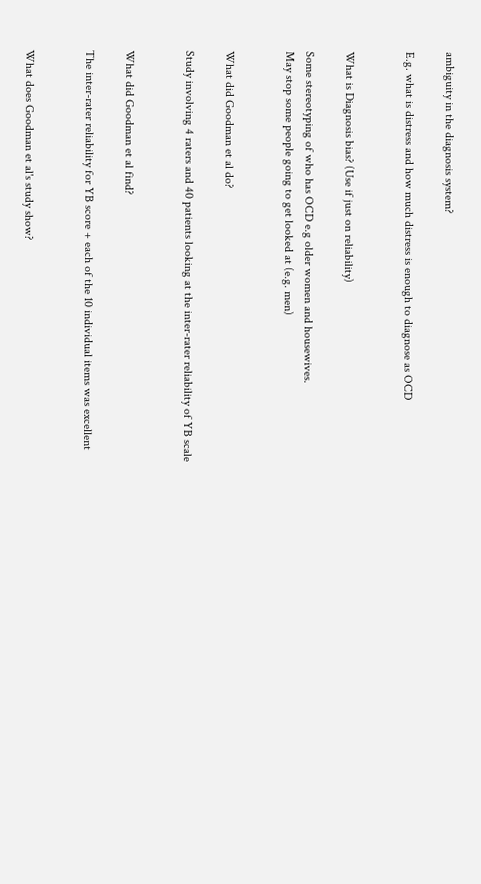ambiguity in the diagnosis system?

E.g. what is distress and how much distress is enough to diagnose as OCD


What is Diagnosis bias? (Use if just on reliability)

Some stereotyping of who has OCD e.g older women and housewives.
May stop some people going to get looked at (e.g. men)


What did Goodman et al do?

Study involving 4 raters and 40 patients looking at the inter-rater reliability of YB scale


What did Goodman et al find?

The inter-rater reliability for YB score + each of the 10 individual items was excellent


What does Goodman et al's study show?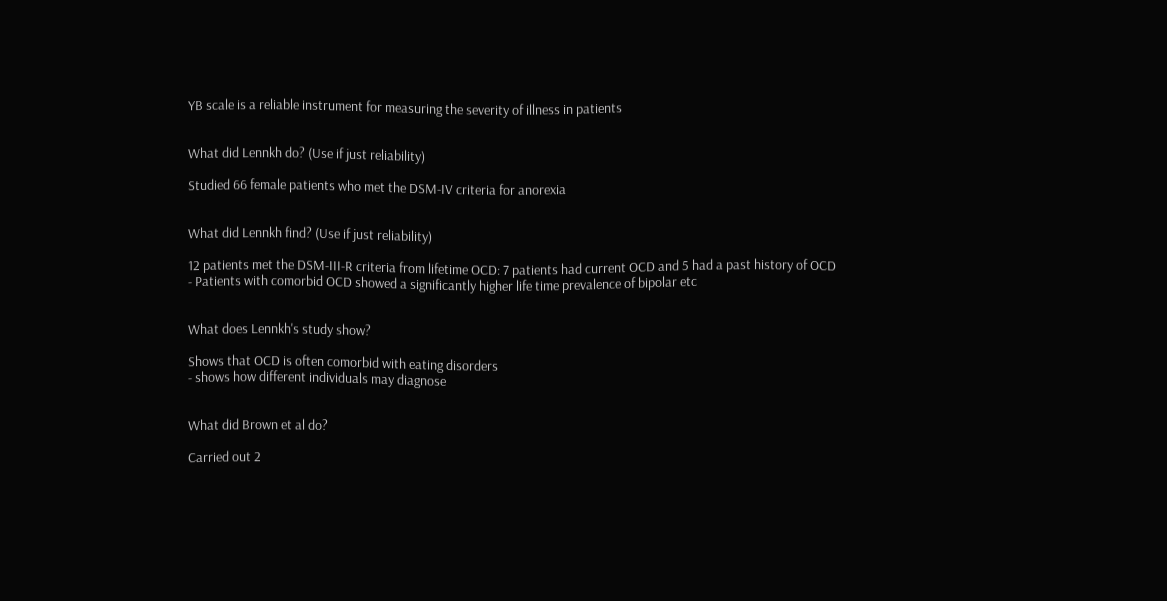YB scale is a reliable instrument for measuring the severity of illness in patients


What did Lennkh do? (Use if just reliability)

Studied 66 female patients who met the DSM-IV criteria for anorexia


What did Lennkh find? (Use if just reliability)

12 patients met the DSM-III-R criteria from lifetime OCD: 7 patients had current OCD and 5 had a past history of OCD
- Patients with comorbid OCD showed a significantly higher life time prevalence of bipolar etc


What does Lennkh's study show?

Shows that OCD is often comorbid with eating disorders
- shows how different individuals may diagnose


What did Brown et al do?

Carried out 2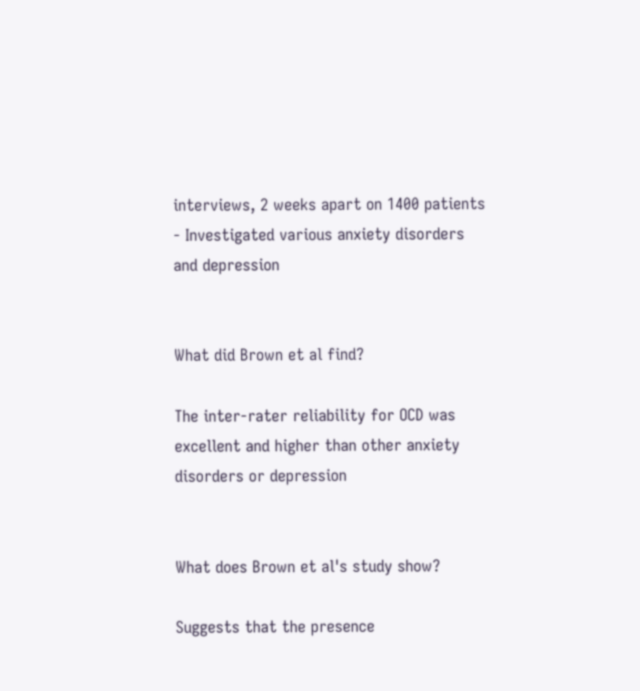interviews, 2 weeks apart on 1400 patients
- Investigated various anxiety disorders and depression


What did Brown et al find?

The inter-rater reliability for OCD was excellent and higher than other anxiety disorders or depression


What does Brown et al's study show?

Suggests that the presence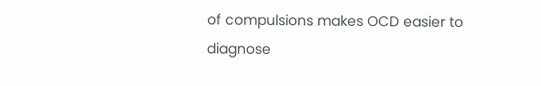of compulsions makes OCD easier to diagnose